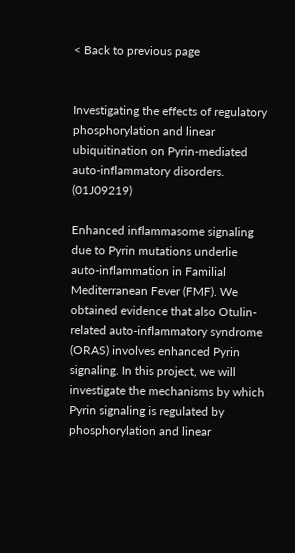< Back to previous page


Investigating the effects of regulatory phosphorylation and linear ubiquitination on Pyrin-mediated auto-inflammatory disorders. (01J09219)

Enhanced inflammasome signaling due to Pyrin mutations underlie auto-inflammation in Familial Mediterranean Fever (FMF). We obtained evidence that also Otulin-related auto-inflammatory syndrome (ORAS) involves enhanced Pyrin signaling. In this project, we will investigate the mechanisms by which Pyrin signaling is regulated by phosphorylation and linear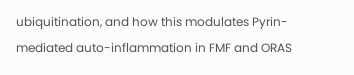ubiquitination, and how this modulates Pyrin-mediated auto-inflammation in FMF and ORAS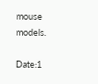mouse models.

Date:1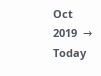Oct 2019  →  Today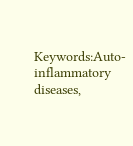Keywords:Auto-inflammatory diseases,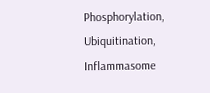Phosphorylation, Ubiquitination, Inflammasome